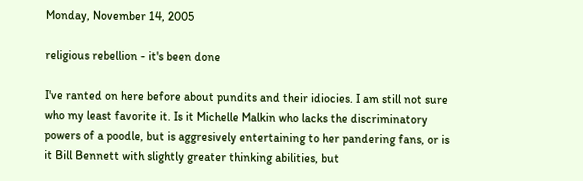Monday, November 14, 2005

religious rebellion - it's been done

I've ranted on here before about pundits and their idiocies. I am still not sure who my least favorite it. Is it Michelle Malkin who lacks the discriminatory powers of a poodle, but is aggresively entertaining to her pandering fans, or is it Bill Bennett with slightly greater thinking abilities, but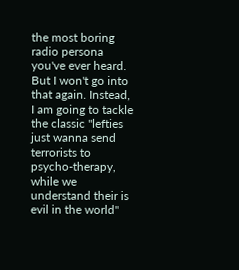the most boring radio persona you've ever heard. But I won't go into that again. Instead, I am going to tackle the classic "lefties just wanna send terrorists to psycho-therapy, while we understand their is evil in the world"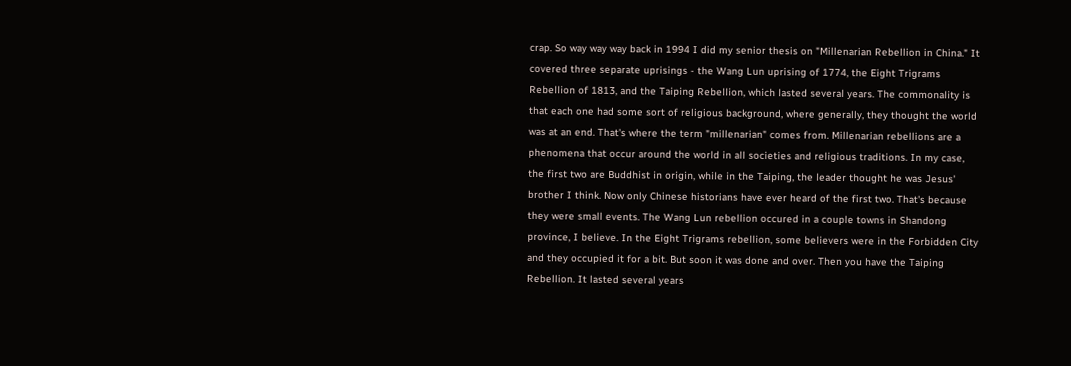crap. So way way way back in 1994 I did my senior thesis on "Millenarian Rebellion in China." It covered three separate uprisings - the Wang Lun uprising of 1774, the Eight Trigrams Rebellion of 1813, and the Taiping Rebellion, which lasted several years. The commonality is that each one had some sort of religious background, where generally, they thought the world was at an end. That's where the term "millenarian" comes from. Millenarian rebellions are a phenomena that occur around the world in all societies and religious traditions. In my case, the first two are Buddhist in origin, while in the Taiping, the leader thought he was Jesus' brother I think. Now only Chinese historians have ever heard of the first two. That's because they were small events. The Wang Lun rebellion occured in a couple towns in Shandong province, I believe. In the Eight Trigrams rebellion, some believers were in the Forbidden City and they occupied it for a bit. But soon it was done and over. Then you have the Taiping Rebellion. It lasted several years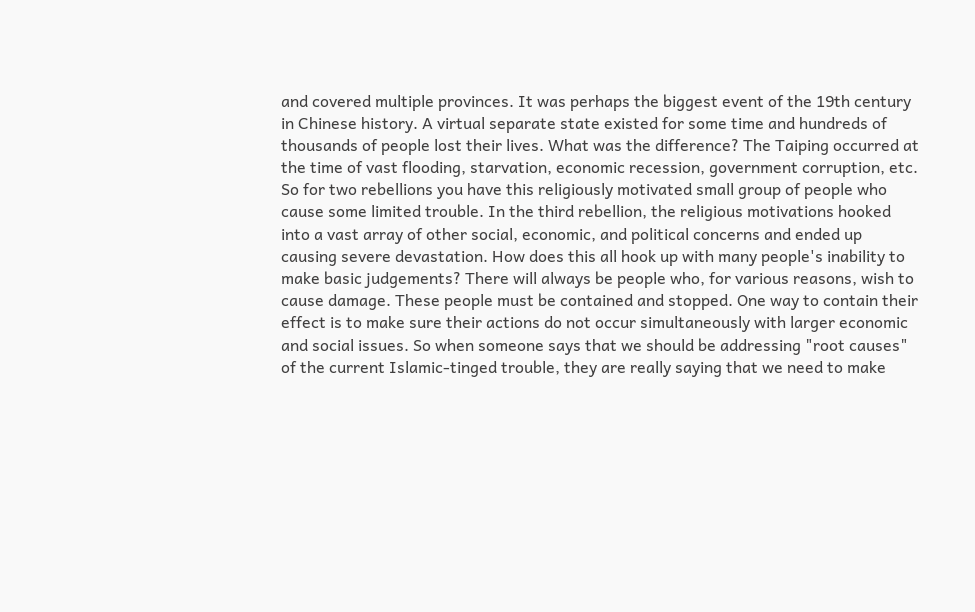and covered multiple provinces. It was perhaps the biggest event of the 19th century in Chinese history. A virtual separate state existed for some time and hundreds of thousands of people lost their lives. What was the difference? The Taiping occurred at the time of vast flooding, starvation, economic recession, government corruption, etc. So for two rebellions you have this religiously motivated small group of people who cause some limited trouble. In the third rebellion, the religious motivations hooked into a vast array of other social, economic, and political concerns and ended up causing severe devastation. How does this all hook up with many people's inability to make basic judgements? There will always be people who, for various reasons, wish to cause damage. These people must be contained and stopped. One way to contain their effect is to make sure their actions do not occur simultaneously with larger economic and social issues. So when someone says that we should be addressing "root causes" of the current Islamic-tinged trouble, they are really saying that we need to make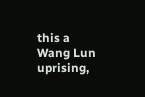this a Wang Lun uprising,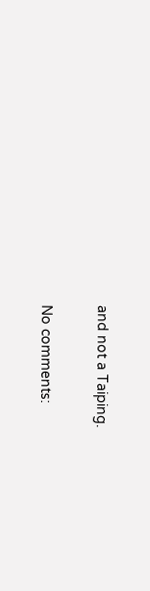and not a Taiping.

No comments: